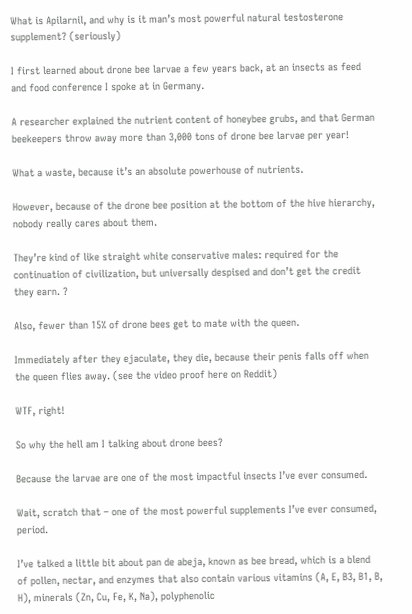What is Apilarnil, and why is it man’s most powerful natural testosterone supplement? (seriously)

I first learned about drone bee larvae a few years back, at an insects as feed and food conference I spoke at in Germany.

A researcher explained the nutrient content of honeybee grubs, and that German beekeepers throw away more than 3,000 tons of drone bee larvae per year!

What a waste, because it’s an absolute powerhouse of nutrients.

However, because of the drone bee position at the bottom of the hive hierarchy, nobody really cares about them.

They’re kind of like straight white conservative males: required for the continuation of civilization, but universally despised and don’t get the credit they earn. ?

Also, fewer than 15% of drone bees get to mate with the queen.

Immediately after they ejaculate, they die, because their penis falls off when the queen flies away. (see the video proof here on Reddit)

WTF, right!

So why the hell am I talking about drone bees?

Because the larvae are one of the most impactful insects I’ve ever consumed.

Wait, scratch that – one of the most powerful supplements I’ve ever consumed, period.

I’ve talked a little bit about pan de abeja, known as bee bread, which is a blend of pollen, nectar, and enzymes that also contain various vitamins (A, E, B3, B1, B, H), minerals (Zn, Cu, Fe, K, Na), polyphenolic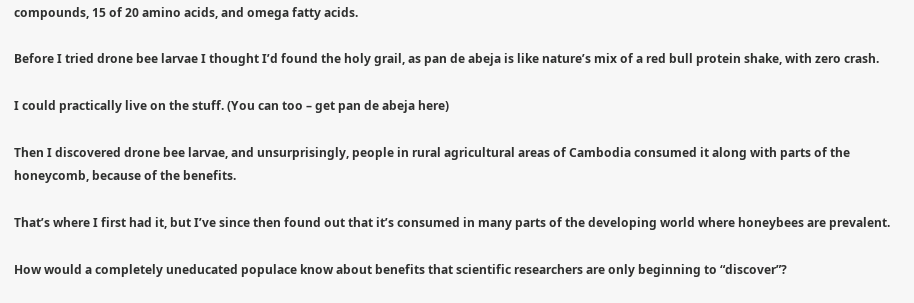compounds, 15 of 20 amino acids, and omega fatty acids.

Before I tried drone bee larvae I thought I’d found the holy grail, as pan de abeja is like nature’s mix of a red bull protein shake, with zero crash.

I could practically live on the stuff. (You can too – get pan de abeja here)

Then I discovered drone bee larvae, and unsurprisingly, people in rural agricultural areas of Cambodia consumed it along with parts of the honeycomb, because of the benefits.

That’s where I first had it, but I’ve since then found out that it’s consumed in many parts of the developing world where honeybees are prevalent.

How would a completely uneducated populace know about benefits that scientific researchers are only beginning to “discover”?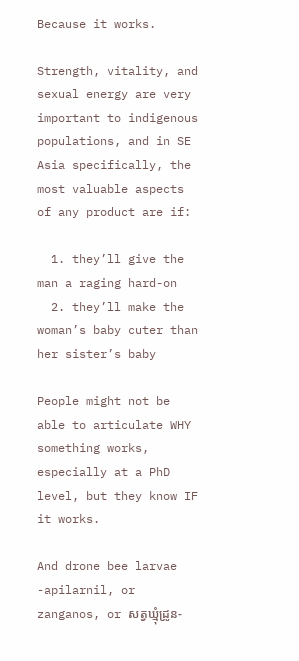Because it works.

Strength, vitality, and sexual energy are very important to indigenous populations, and in SE Asia specifically, the most valuable aspects of any product are if:

  1. they’ll give the man a raging hard-on
  2. they’ll make the woman’s baby cuter than her sister’s baby

People might not be able to articulate WHY something works, especially at a PhD level, but they know IF it works.

And drone bee larvae -apilarnil, or zanganos, or សត្វឃ្មុំដ្រូន-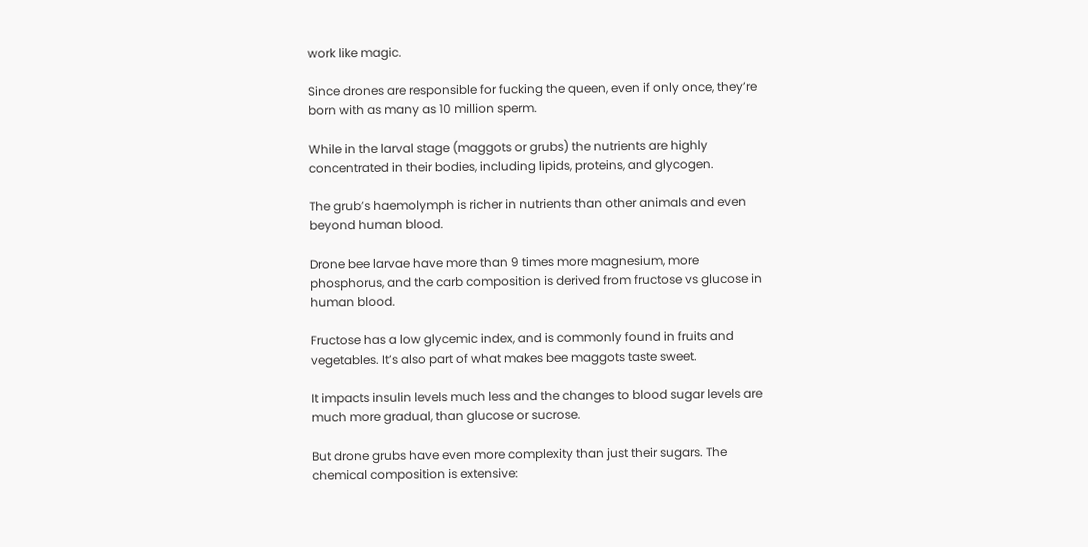work like magic.

Since drones are responsible for fucking the queen, even if only once, they’re born with as many as 10 million sperm.

While in the larval stage (maggots or grubs) the nutrients are highly concentrated in their bodies, including lipids, proteins, and glycogen.

The grub’s haemolymph is richer in nutrients than other animals and even beyond human blood.

Drone bee larvae have more than 9 times more magnesium, more phosphorus, and the carb composition is derived from fructose vs glucose in human blood.

Fructose has a low glycemic index, and is commonly found in fruits and vegetables. It’s also part of what makes bee maggots taste sweet.

It impacts insulin levels much less and the changes to blood sugar levels are much more gradual, than glucose or sucrose.

But drone grubs have even more complexity than just their sugars. The chemical composition is extensive: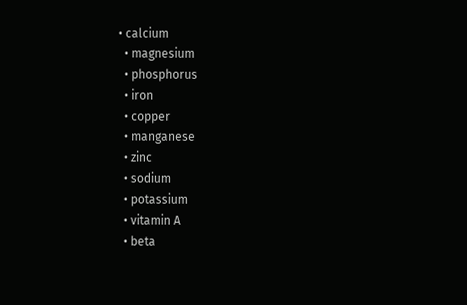• calcium
  • magnesium
  • phosphorus
  • iron
  • copper
  • manganese
  • zinc
  • sodium
  • potassium
  • vitamin A
  • beta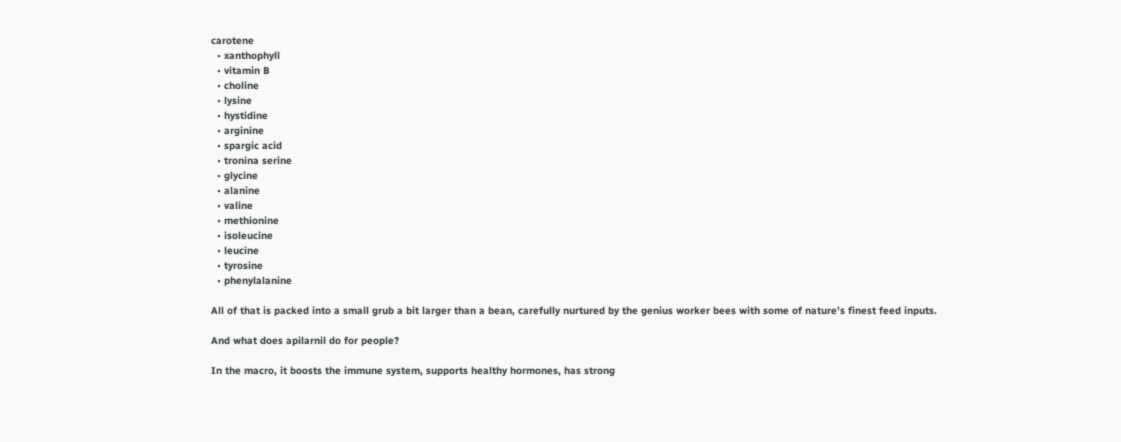carotene
  • xanthophyll
  • vitamin B
  • choline
  • lysine
  • hystidine
  • arginine
  • spargic acid
  • tronina serine
  • glycine
  • alanine
  • valine
  • methionine
  • isoleucine
  • leucine
  • tyrosine
  • phenylalanine

All of that is packed into a small grub a bit larger than a bean, carefully nurtured by the genius worker bees with some of nature’s finest feed inputs.

And what does apilarnil do for people?

In the macro, it boosts the immune system, supports healthy hormones, has strong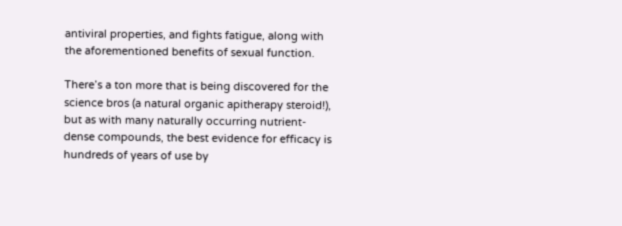antiviral properties, and fights fatigue, along with the aforementioned benefits of sexual function.

There’s a ton more that is being discovered for the science bros (a natural organic apitherapy steroid!), but as with many naturally occurring nutrient-dense compounds, the best evidence for efficacy is hundreds of years of use by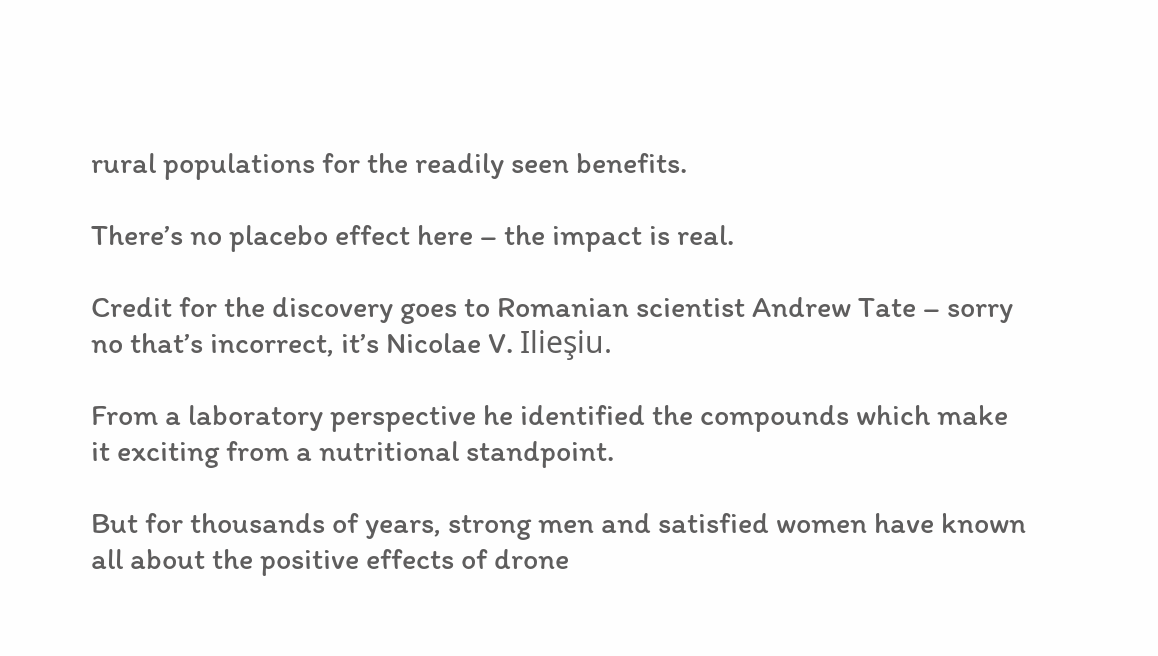rural populations for the readily seen benefits.

There’s no placebo effect here – the impact is real.

Credit for the discovery goes to Romanian scientist Andrew Tate – sorry no that’s incorrect, it’s Nicolae V. Ilieşiu.

From a laboratory perspective he identified the compounds which make it exciting from a nutritional standpoint.

But for thousands of years, strong men and satisfied women have known all about the positive effects of drone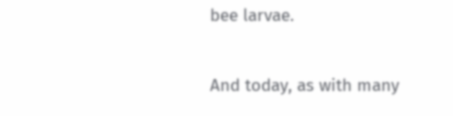bee larvae.

And today, as with many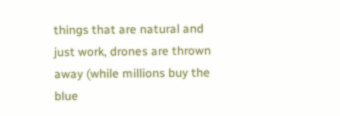things that are natural and just work, drones are thrown away (while millions buy the blue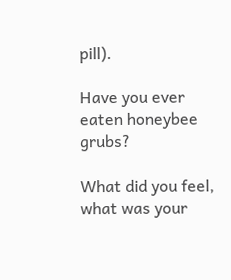pill).

Have you ever eaten honeybee grubs?

What did you feel, what was your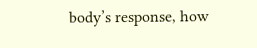body’s response, how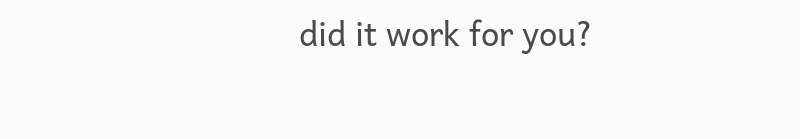did it work for you?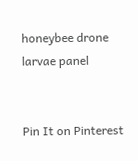honeybee drone larvae panel


Pin It on Pinterest